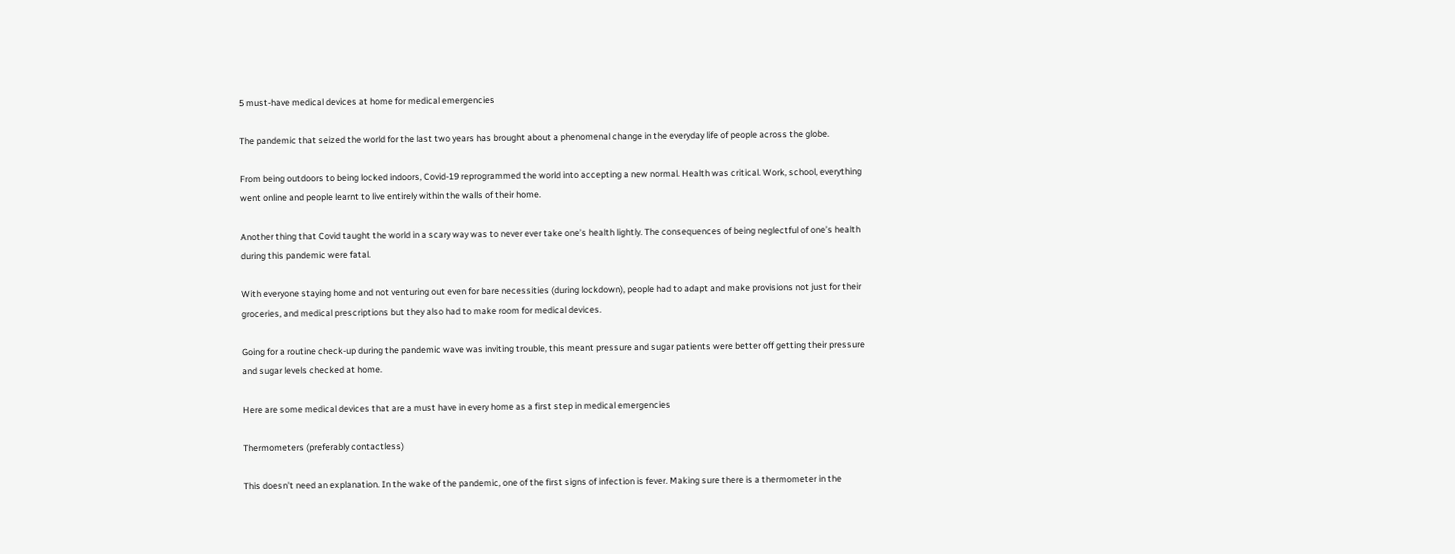5 must-have medical devices at home for medical emergencies

The pandemic that seized the world for the last two years has brought about a phenomenal change in the everyday life of people across the globe.

From being outdoors to being locked indoors, Covid-19 reprogrammed the world into accepting a new normal. Health was critical. Work, school, everything went online and people learnt to live entirely within the walls of their home.

Another thing that Covid taught the world in a scary way was to never ever take one’s health lightly. The consequences of being neglectful of one’s health during this pandemic were fatal.

With everyone staying home and not venturing out even for bare necessities (during lockdown), people had to adapt and make provisions not just for their groceries, and medical prescriptions but they also had to make room for medical devices.

Going for a routine check-up during the pandemic wave was inviting trouble, this meant pressure and sugar patients were better off getting their pressure and sugar levels checked at home.

Here are some medical devices that are a must have in every home as a first step in medical emergencies

Thermometers (preferably contactless)

This doesn’t need an explanation. In the wake of the pandemic, one of the first signs of infection is fever. Making sure there is a thermometer in the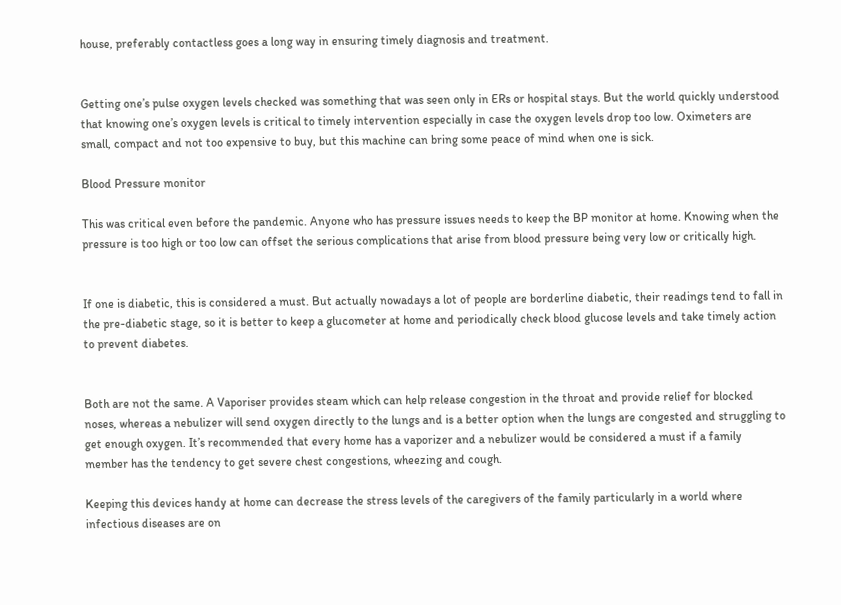house, preferably contactless goes a long way in ensuring timely diagnosis and treatment.


Getting one’s pulse oxygen levels checked was something that was seen only in ERs or hospital stays. But the world quickly understood that knowing one’s oxygen levels is critical to timely intervention especially in case the oxygen levels drop too low. Oximeters are small, compact and not too expensive to buy, but this machine can bring some peace of mind when one is sick.

Blood Pressure monitor

This was critical even before the pandemic. Anyone who has pressure issues needs to keep the BP monitor at home. Knowing when the pressure is too high or too low can offset the serious complications that arise from blood pressure being very low or critically high.


If one is diabetic, this is considered a must. But actually nowadays a lot of people are borderline diabetic, their readings tend to fall in the pre-diabetic stage, so it is better to keep a glucometer at home and periodically check blood glucose levels and take timely action to prevent diabetes.


Both are not the same. A Vaporiser provides steam which can help release congestion in the throat and provide relief for blocked noses, whereas a nebulizer will send oxygen directly to the lungs and is a better option when the lungs are congested and struggling to get enough oxygen. It’s recommended that every home has a vaporizer and a nebulizer would be considered a must if a family member has the tendency to get severe chest congestions, wheezing and cough.

Keeping this devices handy at home can decrease the stress levels of the caregivers of the family particularly in a world where infectious diseases are on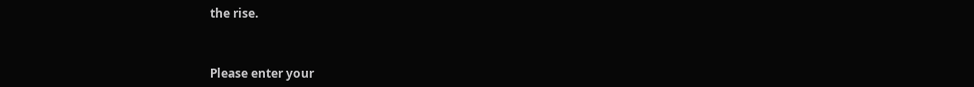the rise.



Please enter your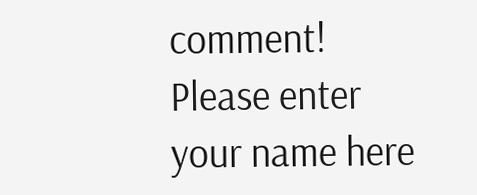comment!
Please enter your name here